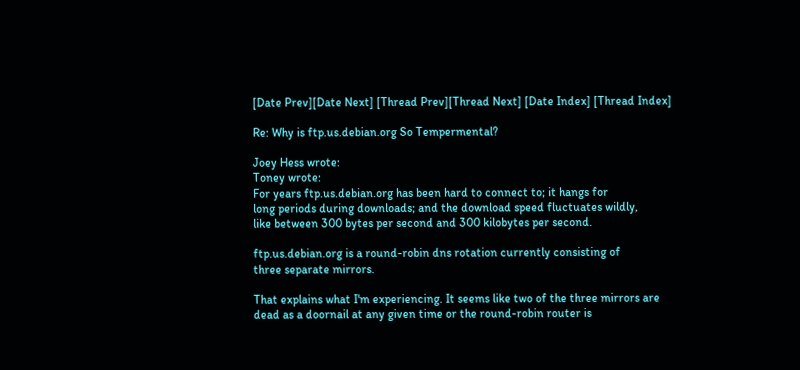[Date Prev][Date Next] [Thread Prev][Thread Next] [Date Index] [Thread Index]

Re: Why is ftp.us.debian.org So Tempermental?

Joey Hess wrote:
Toney wrote:
For years ftp.us.debian.org has been hard to connect to; it hangs for
long periods during downloads; and the download speed fluctuates wildly,
like between 300 bytes per second and 300 kilobytes per second.

ftp.us.debian.org is a round-robin dns rotation currently consisting of
three separate mirrors.

That explains what I'm experiencing. It seems like two of the three mirrors are dead as a doornail at any given time or the round-robin router is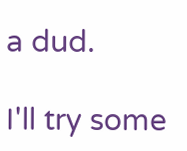a dud.

I'll try some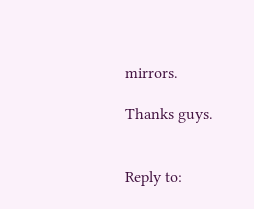mirrors.

Thanks guys.


Reply to: